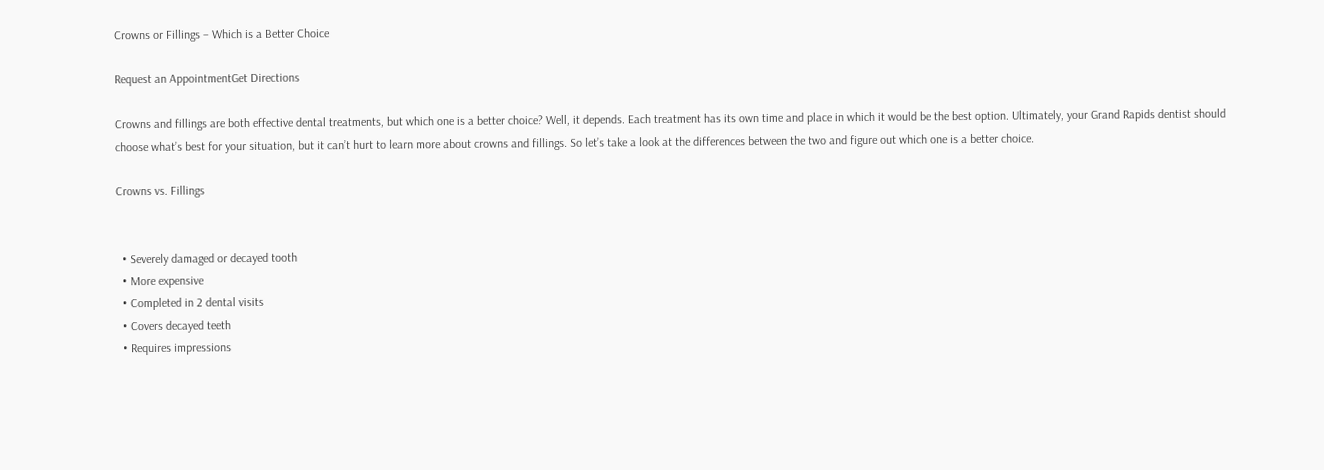Crowns or Fillings – Which is a Better Choice

Request an AppointmentGet Directions

Crowns and fillings are both effective dental treatments, but which one is a better choice? Well, it depends. Each treatment has its own time and place in which it would be the best option. Ultimately, your Grand Rapids dentist should choose what’s best for your situation, but it can’t hurt to learn more about crowns and fillings. So let’s take a look at the differences between the two and figure out which one is a better choice.

Crowns vs. Fillings


  • Severely damaged or decayed tooth
  • More expensive
  • Completed in 2 dental visits
  • Covers decayed teeth
  • Requires impressions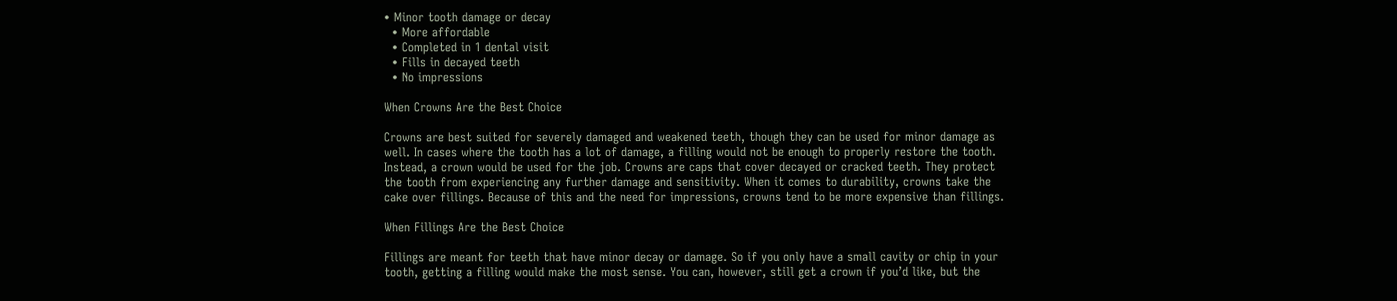• Minor tooth damage or decay
  • More affordable
  • Completed in 1 dental visit
  • Fills in decayed teeth
  • No impressions

When Crowns Are the Best Choice

Crowns are best suited for severely damaged and weakened teeth, though they can be used for minor damage as well. In cases where the tooth has a lot of damage, a filling would not be enough to properly restore the tooth. Instead, a crown would be used for the job. Crowns are caps that cover decayed or cracked teeth. They protect the tooth from experiencing any further damage and sensitivity. When it comes to durability, crowns take the cake over fillings. Because of this and the need for impressions, crowns tend to be more expensive than fillings.

When Fillings Are the Best Choice

Fillings are meant for teeth that have minor decay or damage. So if you only have a small cavity or chip in your tooth, getting a filling would make the most sense. You can, however, still get a crown if you’d like, but the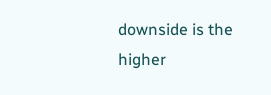downside is the higher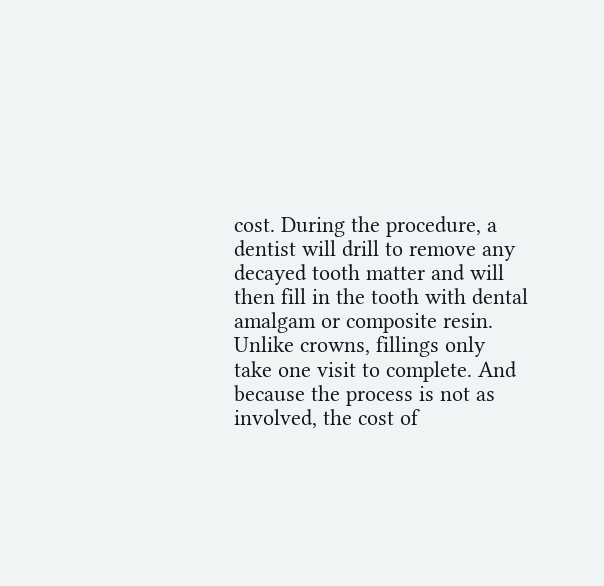cost. During the procedure, a dentist will drill to remove any decayed tooth matter and will then fill in the tooth with dental amalgam or composite resin. Unlike crowns, fillings only take one visit to complete. And because the process is not as involved, the cost of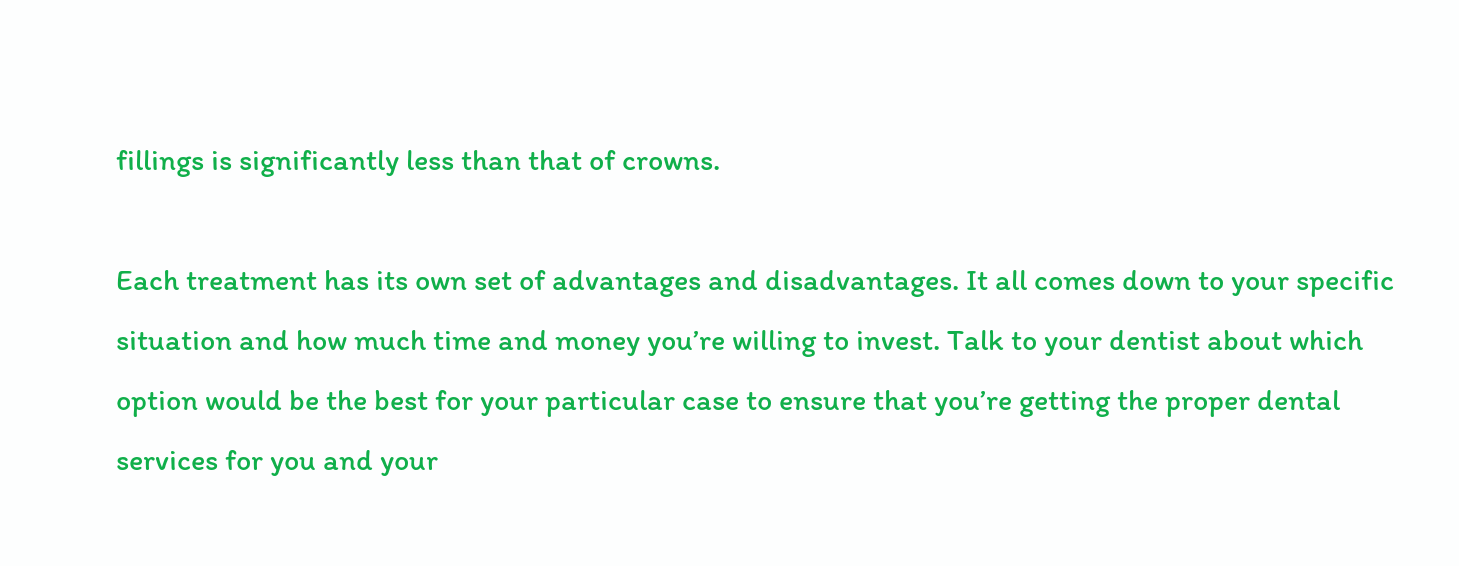fillings is significantly less than that of crowns.

Each treatment has its own set of advantages and disadvantages. It all comes down to your specific situation and how much time and money you’re willing to invest. Talk to your dentist about which option would be the best for your particular case to ensure that you’re getting the proper dental services for you and your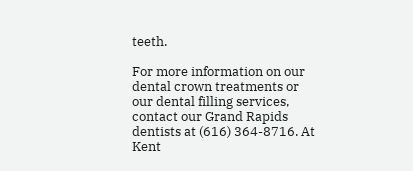teeth.

For more information on our dental crown treatments or our dental filling services, contact our Grand Rapids dentists at (616) 364-8716. At Kent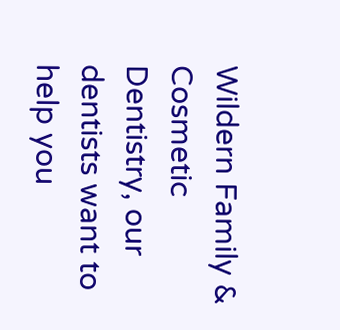Wildern Family & Cosmetic Dentistry, our dentists want to help you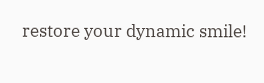restore your dynamic smile!